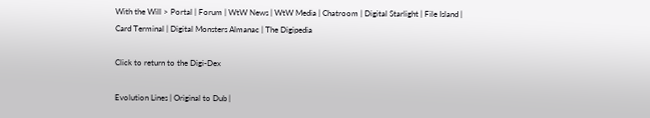With the Will > Portal | Forum | WtW News | WtW Media | Chatroom | Digital Starlight | File Island | Card Terminal | Digital Monsters Almanac | The Digipedia

Click to return to the Digi-Dex

Evolution Lines | Original to Dub |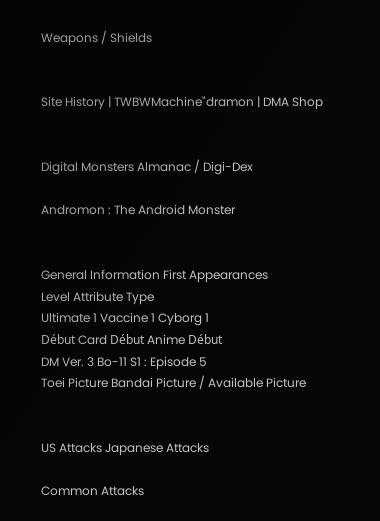Weapons / Shields


Site History | TWBWMachine"dramon | DMA Shop


Digital Monsters Almanac / Digi-Dex

Andromon : The Android Monster


General Information First Appearances
Level Attribute Type
Ultimate 1 Vaccine 1 Cyborg 1
Début Card Début Anime Début
DM Ver. 3 Bo-11 S1 : Episode 5
Toei Picture Bandai Picture / Available Picture


US Attacks Japanese Attacks

Common Attacks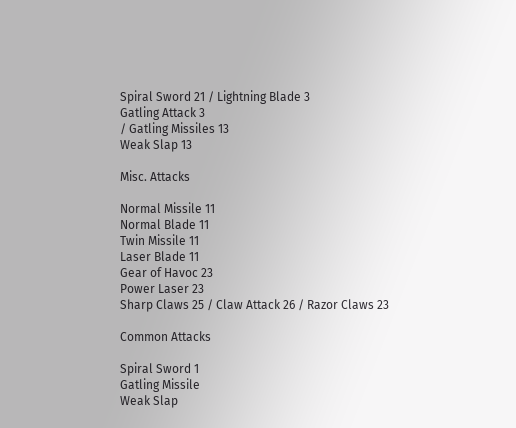Spiral Sword 21 / Lightning Blade 3
Gatling Attack 3
/ Gatling Missiles 13
Weak Slap 13

Misc. Attacks

Normal Missile 11
Normal Blade 11
Twin Missile 11
Laser Blade 11
Gear of Havoc 23
Power Laser 23
Sharp Claws 25 / Claw Attack 26 / Razor Claws 23

Common Attacks

Spiral Sword 1
Gatling Missile
Weak Slap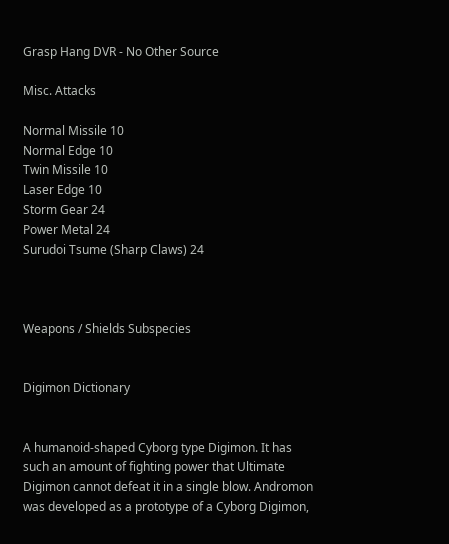Grasp Hang DVR - No Other Source

Misc. Attacks

Normal Missile 10
Normal Edge 10
Twin Missile 10
Laser Edge 10
Storm Gear 24
Power Metal 24
Surudoi Tsume (Sharp Claws) 24



Weapons / Shields Subspecies


Digimon Dictionary


A humanoid-shaped Cyborg type Digimon. It has such an amount of fighting power that Ultimate Digimon cannot defeat it in a single blow. Andromon was developed as a prototype of a Cyborg Digimon,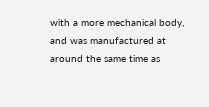with a more mechanical body, and was manufactured at around the same time as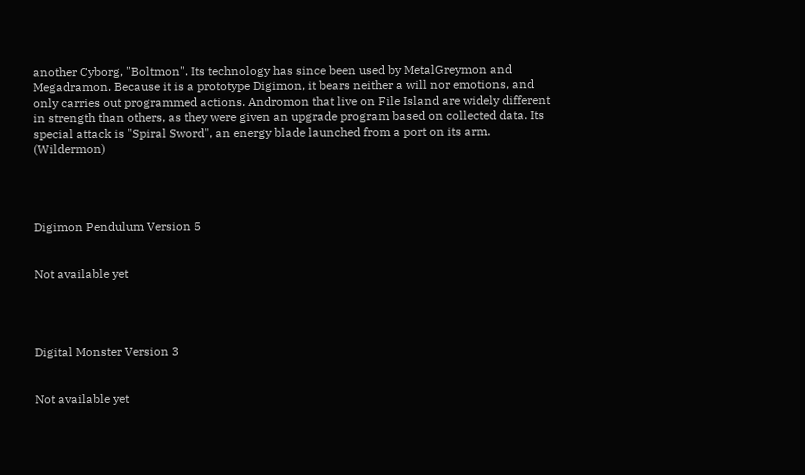another Cyborg, "Boltmon". Its technology has since been used by MetalGreymon and Megadramon. Because it is a prototype Digimon, it bears neither a will nor emotions, and only carries out programmed actions. Andromon that live on File Island are widely different in strength than others, as they were given an upgrade program based on collected data. Its special attack is "Spiral Sword", an energy blade launched from a port on its arm. (Wildermon)




Digimon Pendulum Version 5


Not available yet




Digital Monster Version 3


Not available yet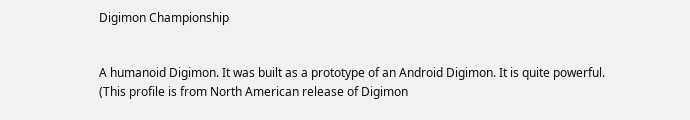Digimon Championship


A humanoid Digimon. It was built as a prototype of an Android Digimon. It is quite powerful. (This profile is from North American release of Digimon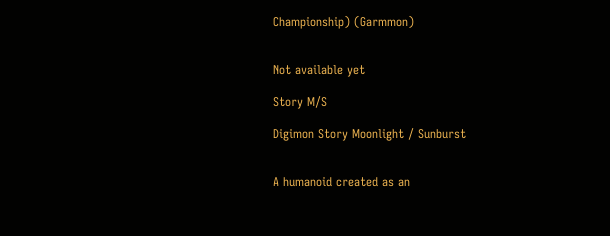Championship) (Garmmon)


Not available yet

Story M/S

Digimon Story Moonlight / Sunburst


A humanoid created as an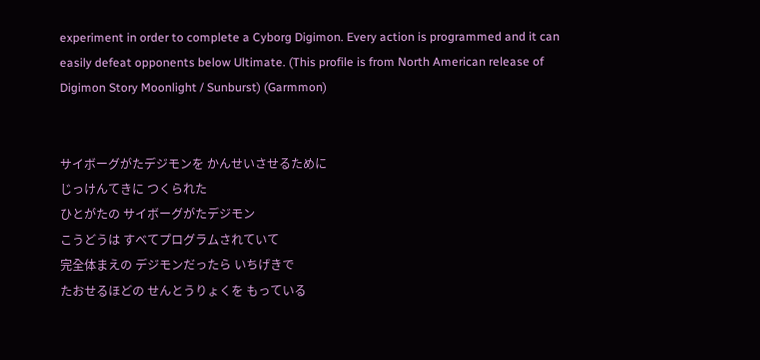experiment in order to complete a Cyborg Digimon. Every action is programmed and it can easily defeat opponents below Ultimate. (This profile is from North American release of Digimon Story Moonlight / Sunburst) (Garmmon)


サイボーグがたデジモンを かんせいさせるために
じっけんてきに つくられた
ひとがたの サイボーグがたデジモン
こうどうは すべてプログラムされていて
完全体まえの デジモンだったら いちげきで
たおせるほどの せんとうりょくを もっている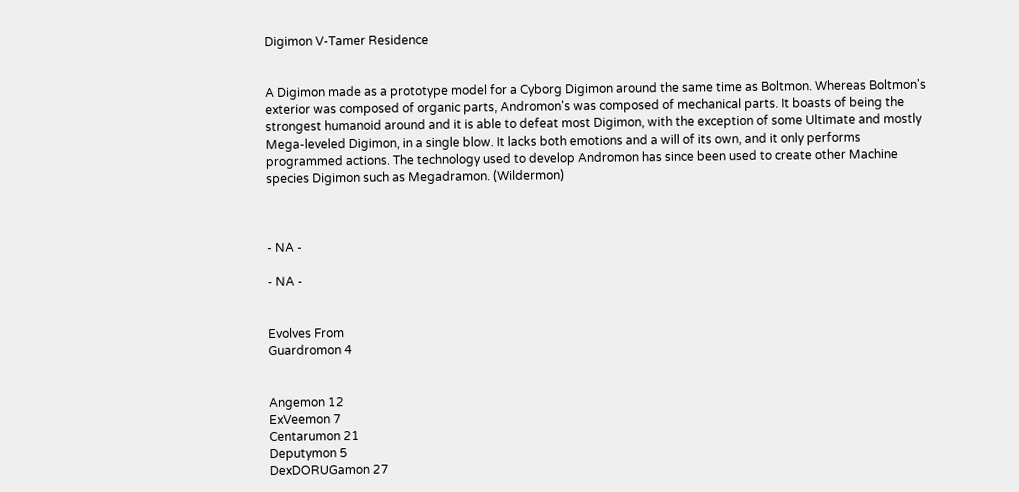Digimon V-Tamer Residence


A Digimon made as a prototype model for a Cyborg Digimon around the same time as Boltmon. Whereas Boltmon's exterior was composed of organic parts, Andromon's was composed of mechanical parts. It boasts of being the strongest humanoid around and it is able to defeat most Digimon, with the exception of some Ultimate and mostly Mega-leveled Digimon, in a single blow. It lacks both emotions and a will of its own, and it only performs programmed actions. The technology used to develop Andromon has since been used to create other Machine species Digimon such as Megadramon. (Wildermon)



- NA -

- NA -


Evolves From
Guardromon 4


Angemon 12
ExVeemon 7
Centarumon 21
Deputymon 5
DexDORUGamon 27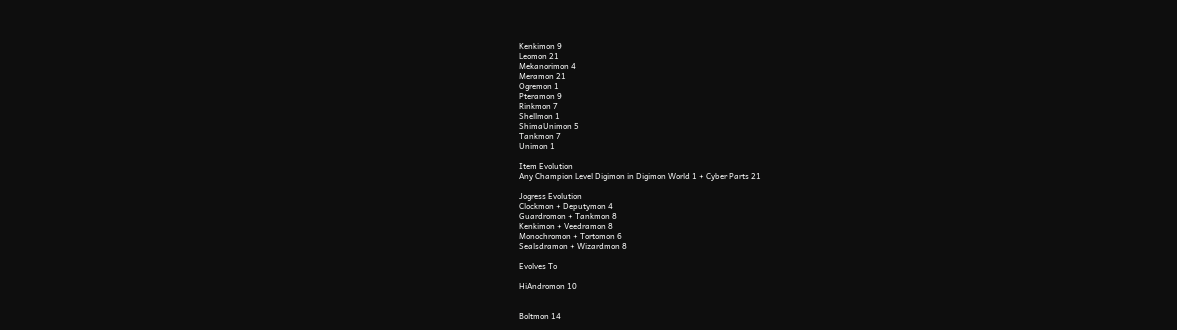Kenkimon 9
Leomon 21
Mekanorimon 4
Meramon 21
Ogremon 1
Pteramon 9
Rinkmon 7
Shellmon 1
ShimaUnimon 5
Tankmon 7
Unimon 1

Item Evolution
Any Champion Level Digimon in Digimon World 1 + Cyber Parts 21

Jogress Evolution
Clockmon + Deputymon 4
Guardromon + Tankmon 8
Kenkimon + Veedramon 8
Monochromon + Tortomon 6
Sealsdramon + Wizardmon 8

Evolves To

HiAndromon 10


Boltmon 14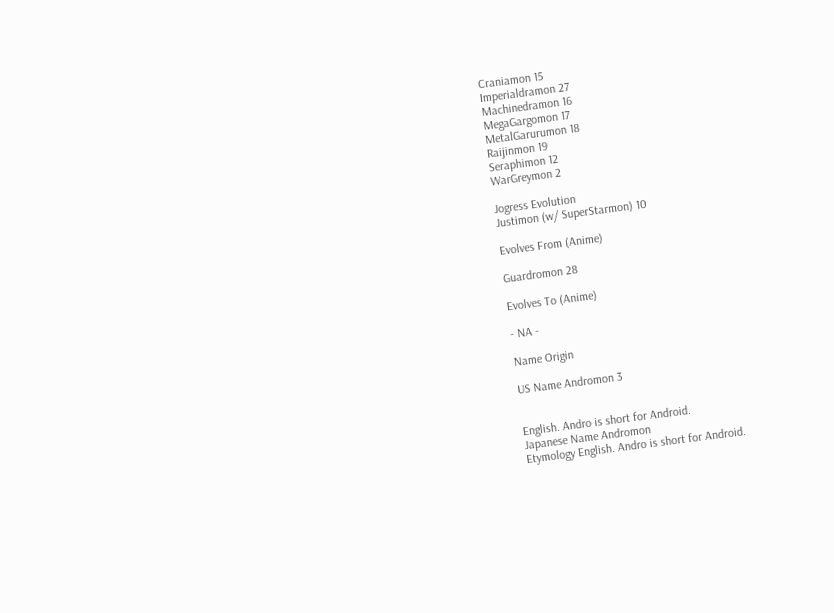Craniamon 15
Imperialdramon 27
Machinedramon 16
MegaGargomon 17
MetalGarurumon 18
Raijinmon 19
Seraphimon 12
WarGreymon 2

Jogress Evolution
Justimon (w/ SuperStarmon) 10

Evolves From (Anime)

Guardromon 28

Evolves To (Anime)

- NA -

Name Origin

US Name Andromon 3


English. Andro is short for Android.
Japanese Name Andromon
Etymology English. Andro is short for Android.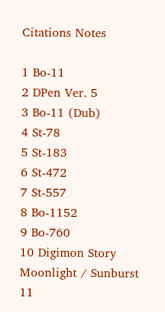Citations Notes

1 Bo-11
2 DPen Ver. 5
3 Bo-11 (Dub)
4 St-78
5 St-183
6 St-472
7 St-557
8 Bo-1152
9 Bo-760
10 Digimon Story Moonlight / Sunburst
11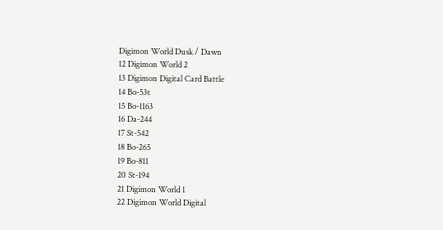Digimon World Dusk / Dawn
12 Digimon World 2
13 Digimon Digital Card Battle
14 Bo-53t
15 Bo-1163
16 Da-244
17 St-542
18 Bo-265
19 Bo-811
20 St-194
21 Digimon World 1
22 Digimon World Digital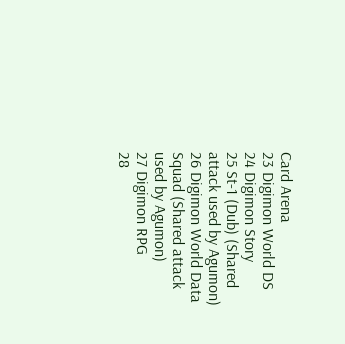Card Arena
23 Digimon World DS
24 Digimon Story
25 St-1 (Dub) (Shared attack used by Agumon)
26 Digimon World Data Squad (Shared attack used by Agumon)
27 Digimon RPG
28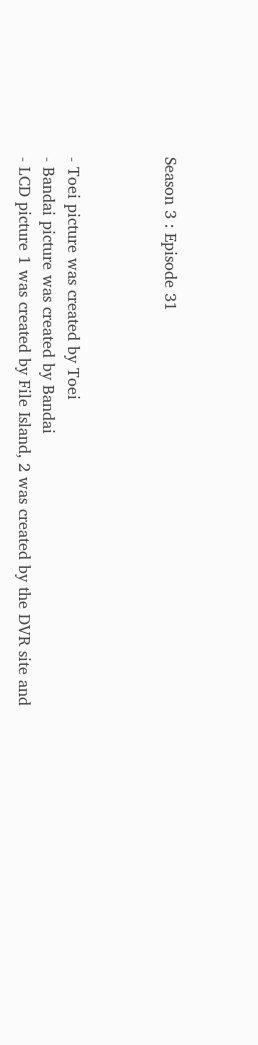Season 3 : Episode 31



- Toei picture was created by Toei
- Bandai picture was created by Bandai
- LCD picture 1 was created by File Island, 2 was created by the DVR site and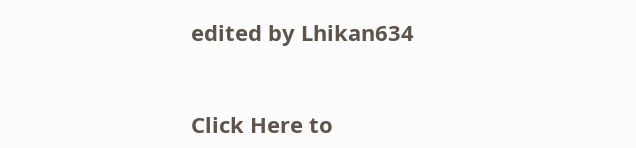edited by Lhikan634


Click Here to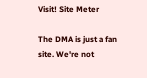Visit! Site Meter

The DMA is just a fan site. We're not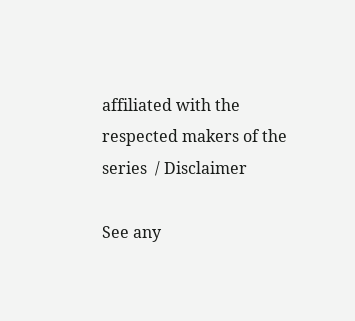affiliated with the respected makers of the series  / Disclaimer

See any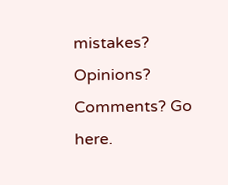mistakes? Opinions? Comments? Go here.